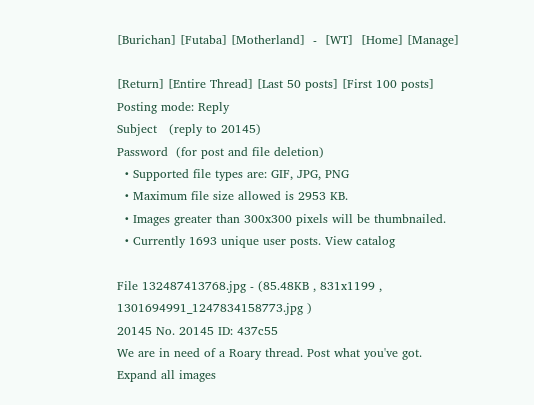[Burichan] [Futaba] [Motherland]  -  [WT]  [Home] [Manage]

[Return] [Entire Thread] [Last 50 posts] [First 100 posts]
Posting mode: Reply
Subject   (reply to 20145)
Password  (for post and file deletion)
  • Supported file types are: GIF, JPG, PNG
  • Maximum file size allowed is 2953 KB.
  • Images greater than 300x300 pixels will be thumbnailed.
  • Currently 1693 unique user posts. View catalog

File 132487413768.jpg - (85.48KB , 831x1199 , 1301694991_1247834158773.jpg )
20145 No. 20145 ID: 437c55
We are in need of a Roary thread. Post what you've got.
Expand all images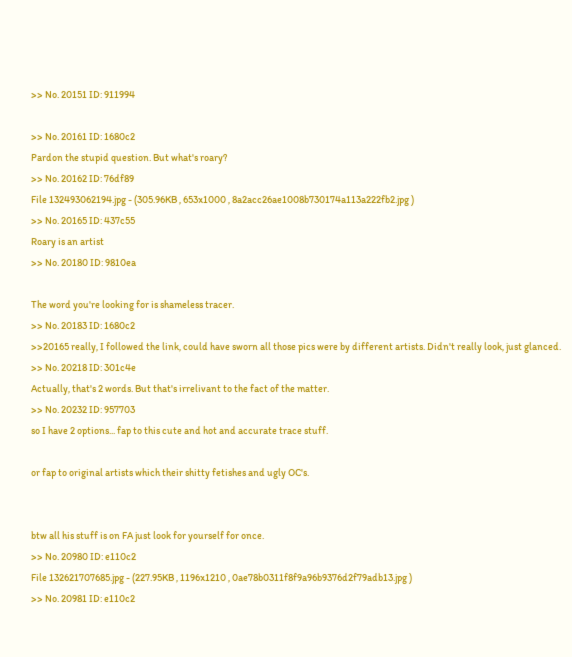>> No. 20151 ID: 911994

>> No. 20161 ID: 1680c2
Pardon the stupid question. But what's roary?
>> No. 20162 ID: 76df89
File 132493062194.jpg - (305.96KB , 653x1000 , 8a2acc26ae1008b730174a113a222fb2.jpg )
>> No. 20165 ID: 437c55
Roary is an artist
>> No. 20180 ID: 9810ea

The word you're looking for is shameless tracer.
>> No. 20183 ID: 1680c2
>>20165 really, I followed the link, could have sworn all those pics were by different artists. Didn't really look, just glanced.
>> No. 20218 ID: 301c4e
Actually, that's 2 words. But that's irrelivant to the fact of the matter.
>> No. 20232 ID: 957703
so I have 2 options... fap to this cute and hot and accurate trace stuff.

or fap to original artists which their shitty fetishes and ugly OC's.


btw all his stuff is on FA just look for yourself for once.
>> No. 20980 ID: e110c2
File 132621707685.jpg - (227.95KB , 1196x1210 , 0ae78b0311f8f9a96b9376d2f79adb13.jpg )
>> No. 20981 ID: e110c2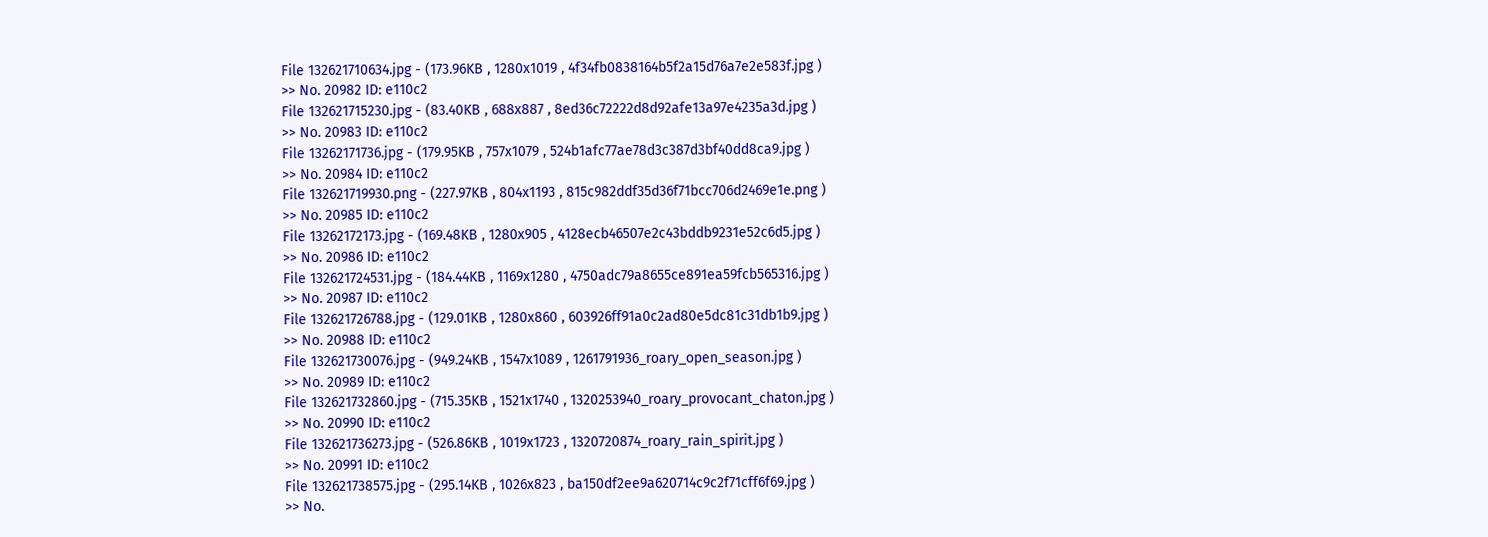File 132621710634.jpg - (173.96KB , 1280x1019 , 4f34fb0838164b5f2a15d76a7e2e583f.jpg )
>> No. 20982 ID: e110c2
File 132621715230.jpg - (83.40KB , 688x887 , 8ed36c72222d8d92afe13a97e4235a3d.jpg )
>> No. 20983 ID: e110c2
File 13262171736.jpg - (179.95KB , 757x1079 , 524b1afc77ae78d3c387d3bf40dd8ca9.jpg )
>> No. 20984 ID: e110c2
File 132621719930.png - (227.97KB , 804x1193 , 815c982ddf35d36f71bcc706d2469e1e.png )
>> No. 20985 ID: e110c2
File 13262172173.jpg - (169.48KB , 1280x905 , 4128ecb46507e2c43bddb9231e52c6d5.jpg )
>> No. 20986 ID: e110c2
File 132621724531.jpg - (184.44KB , 1169x1280 , 4750adc79a8655ce891ea59fcb565316.jpg )
>> No. 20987 ID: e110c2
File 132621726788.jpg - (129.01KB , 1280x860 , 603926ff91a0c2ad80e5dc81c31db1b9.jpg )
>> No. 20988 ID: e110c2
File 132621730076.jpg - (949.24KB , 1547x1089 , 1261791936_roary_open_season.jpg )
>> No. 20989 ID: e110c2
File 132621732860.jpg - (715.35KB , 1521x1740 , 1320253940_roary_provocant_chaton.jpg )
>> No. 20990 ID: e110c2
File 132621736273.jpg - (526.86KB , 1019x1723 , 1320720874_roary_rain_spirit.jpg )
>> No. 20991 ID: e110c2
File 132621738575.jpg - (295.14KB , 1026x823 , ba150df2ee9a620714c9c2f71cff6f69.jpg )
>> No.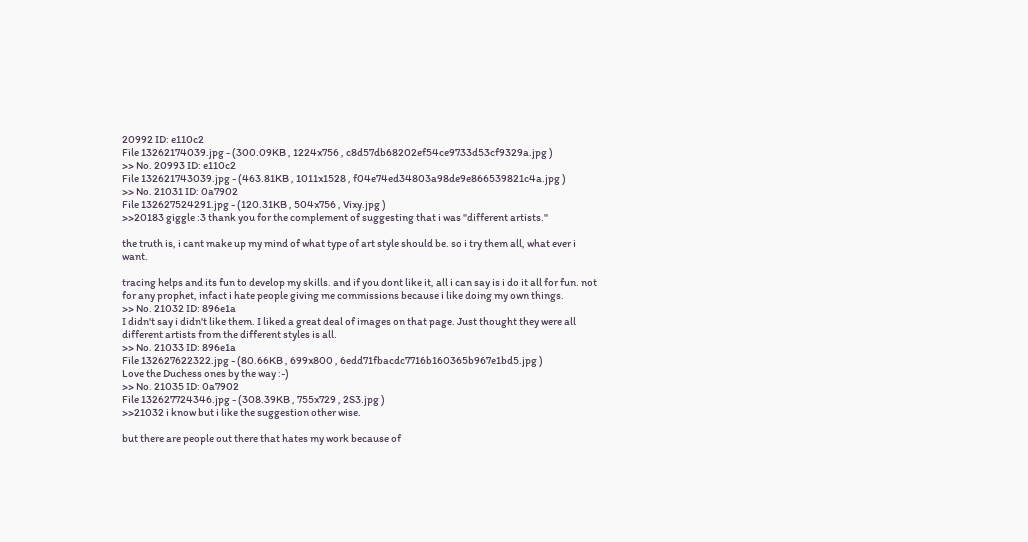20992 ID: e110c2
File 13262174039.jpg - (300.09KB , 1224x756 , c8d57db68202ef54ce9733d53cf9329a.jpg )
>> No. 20993 ID: e110c2
File 132621743039.jpg - (463.81KB , 1011x1528 , f04e74ed34803a98de9e866539821c4a.jpg )
>> No. 21031 ID: 0a7902
File 132627524291.jpg - (120.31KB , 504x756 , Vixy.jpg )
>>20183 giggle :3 thank you for the complement of suggesting that i was "different artists."

the truth is, i cant make up my mind of what type of art style should be. so i try them all, what ever i want.

tracing helps and its fun to develop my skills. and if you dont like it, all i can say is i do it all for fun. not for any prophet, infact i hate people giving me commissions because i like doing my own things.
>> No. 21032 ID: 896e1a
I didn't say i didn't like them. I liked a great deal of images on that page. Just thought they were all different artists from the different styles is all.
>> No. 21033 ID: 896e1a
File 132627622322.jpg - (80.66KB , 699x800 , 6edd71fbacdc7716b160365b967e1bd5.jpg )
Love the Duchess ones by the way :-)
>> No. 21035 ID: 0a7902
File 132627724346.jpg - (308.39KB , 755x729 , 2S3.jpg )
>>21032 i know but i like the suggestion other wise.

but there are people out there that hates my work because of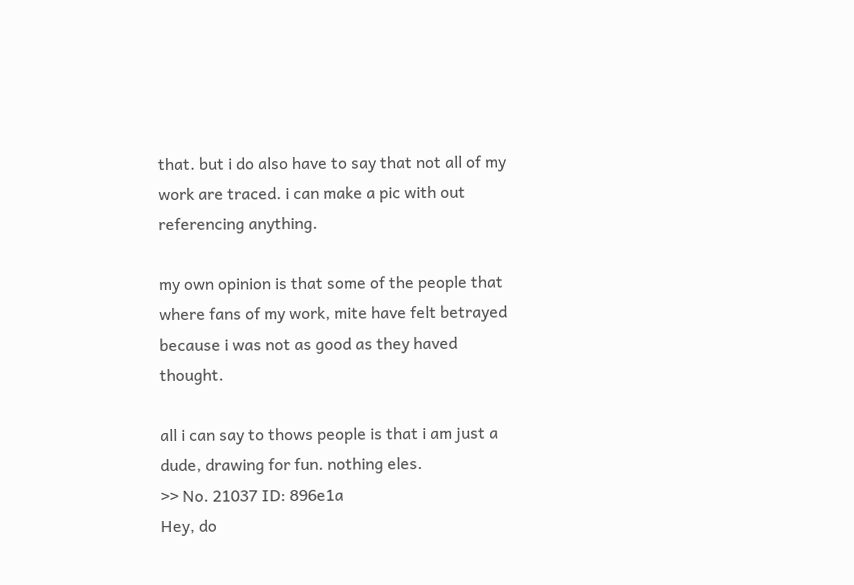that. but i do also have to say that not all of my work are traced. i can make a pic with out referencing anything.

my own opinion is that some of the people that where fans of my work, mite have felt betrayed because i was not as good as they haved thought.

all i can say to thows people is that i am just a dude, drawing for fun. nothing eles.
>> No. 21037 ID: 896e1a
Hey, do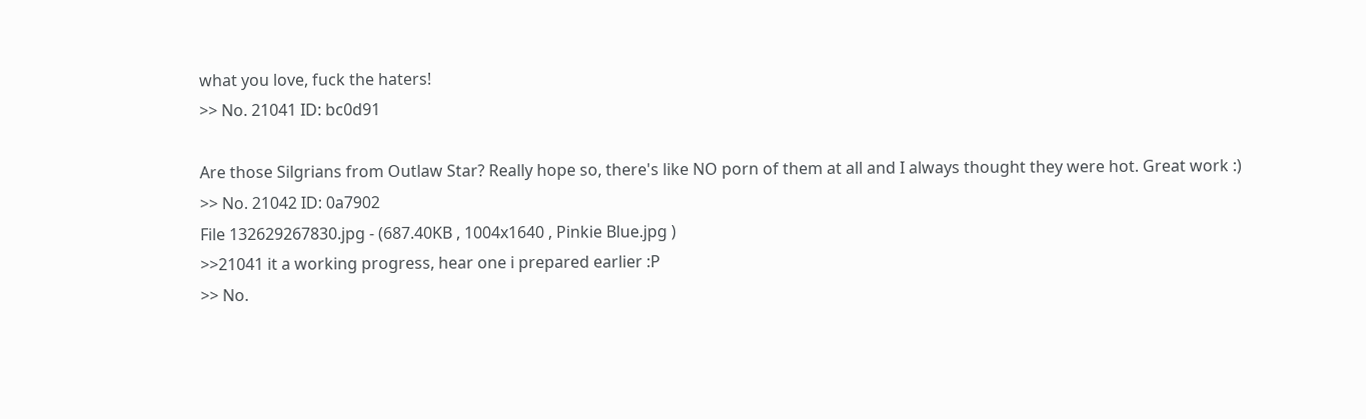what you love, fuck the haters!
>> No. 21041 ID: bc0d91

Are those Silgrians from Outlaw Star? Really hope so, there's like NO porn of them at all and I always thought they were hot. Great work :)
>> No. 21042 ID: 0a7902
File 132629267830.jpg - (687.40KB , 1004x1640 , Pinkie Blue.jpg )
>>21041 it a working progress, hear one i prepared earlier :P
>> No.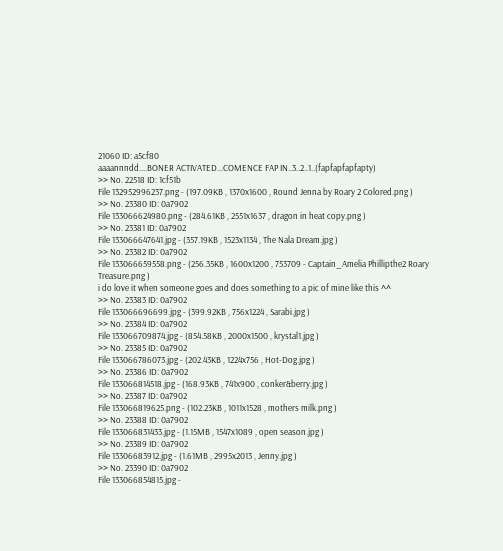21060 ID: a5cf80
aaaannndd....BONER ACTIVATED...COMENCE FAP IN..3..2..1..(fapfapfapfapty)
>> No. 22518 ID: 1cf51b
File 132952996237.png - (197.09KB , 1370x1600 , Round Jenna by Roary 2 Colored.png )
>> No. 23380 ID: 0a7902
File 133066624980.png - (284.61KB , 2551x1637 , dragon in heat copy.png )
>> No. 23381 ID: 0a7902
File 133066647641.jpg - (357.19KB , 1523x1134 , The Nala Dream.jpg )
>> No. 23382 ID: 0a7902
File 133066659558.png - (256.35KB , 1600x1200 , 753709 - Captain_Amelia Phillipthe2 Roary Treasure.png )
i do love it when someone goes and does something to a pic of mine like this ^^
>> No. 23383 ID: 0a7902
File 133066696699.jpg - (399.92KB , 756x1224 , Sarabi.jpg )
>> No. 23384 ID: 0a7902
File 133066709874.jpg - (854.58KB , 2000x1500 , krystal1.jpg )
>> No. 23385 ID: 0a7902
File 133066786073.jpg - (202.43KB , 1224x756 , Hot-Dog.jpg )
>> No. 23386 ID: 0a7902
File 133066814518.jpg - (168.93KB , 741x900 , conker&berry.jpg )
>> No. 23387 ID: 0a7902
File 133066819625.png - (102.23KB , 1011x1528 , mothers milk.png )
>> No. 23388 ID: 0a7902
File 133066831433.jpg - (1.15MB , 1547x1089 , open season.jpg )
>> No. 23389 ID: 0a7902
File 13306683912.jpg - (1.61MB , 2995x2013 , Jenny.jpg )
>> No. 23390 ID: 0a7902
File 133066854815.jpg -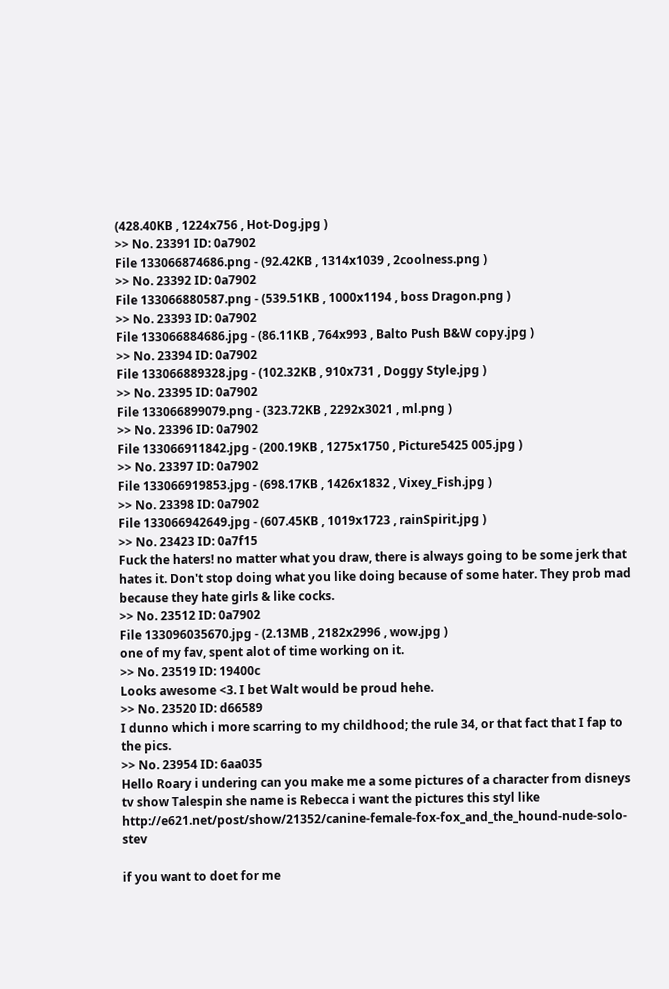(428.40KB , 1224x756 , Hot-Dog.jpg )
>> No. 23391 ID: 0a7902
File 133066874686.png - (92.42KB , 1314x1039 , 2coolness.png )
>> No. 23392 ID: 0a7902
File 133066880587.png - (539.51KB , 1000x1194 , boss Dragon.png )
>> No. 23393 ID: 0a7902
File 133066884686.jpg - (86.11KB , 764x993 , Balto Push B&W copy.jpg )
>> No. 23394 ID: 0a7902
File 133066889328.jpg - (102.32KB , 910x731 , Doggy Style.jpg )
>> No. 23395 ID: 0a7902
File 133066899079.png - (323.72KB , 2292x3021 , ml.png )
>> No. 23396 ID: 0a7902
File 133066911842.jpg - (200.19KB , 1275x1750 , Picture5425 005.jpg )
>> No. 23397 ID: 0a7902
File 133066919853.jpg - (698.17KB , 1426x1832 , Vixey_Fish.jpg )
>> No. 23398 ID: 0a7902
File 133066942649.jpg - (607.45KB , 1019x1723 , rainSpirit.jpg )
>> No. 23423 ID: 0a7f15
Fuck the haters! no matter what you draw, there is always going to be some jerk that hates it. Don't stop doing what you like doing because of some hater. They prob mad because they hate girls & like cocks.
>> No. 23512 ID: 0a7902
File 133096035670.jpg - (2.13MB , 2182x2996 , wow.jpg )
one of my fav, spent alot of time working on it.
>> No. 23519 ID: 19400c
Looks awesome <3. I bet Walt would be proud hehe.
>> No. 23520 ID: d66589
I dunno which i more scarring to my childhood; the rule 34, or that fact that I fap to the pics.
>> No. 23954 ID: 6aa035
Hello Roary i undering can you make me a some pictures of a character from disneys tv show Talespin she name is Rebecca i want the pictures this styl like http://e621.net/post/show/21352/canine-female-fox-fox_and_the_hound-nude-solo-stev

if you want to doet for me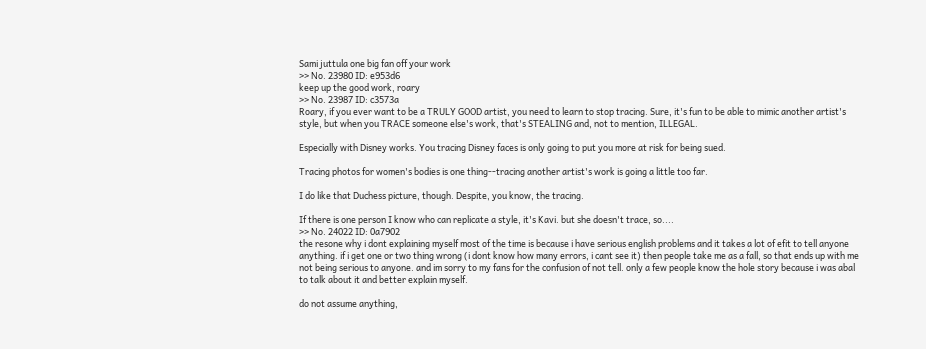Sami juttula one big fan off your work
>> No. 23980 ID: e953d6
keep up the good work, roary
>> No. 23987 ID: c3573a
Roary, if you ever want to be a TRULY GOOD artist, you need to learn to stop tracing. Sure, it's fun to be able to mimic another artist's style, but when you TRACE someone else's work, that's STEALING and, not to mention, ILLEGAL.

Especially with Disney works. You tracing Disney faces is only going to put you more at risk for being sued.

Tracing photos for women's bodies is one thing--tracing another artist's work is going a little too far.

I do like that Duchess picture, though. Despite, you know, the tracing.

If there is one person I know who can replicate a style, it's Kavi. but she doesn't trace, so....
>> No. 24022 ID: 0a7902
the resone why i dont explaining myself most of the time is because i have serious english problems and it takes a lot of efit to tell anyone anything. if i get one or two thing wrong (i dont know how many errors, i cant see it) then people take me as a fall, so that ends up with me not being serious to anyone. and im sorry to my fans for the confusion of not tell. only a few people know the hole story because i was abal to talk about it and better explain myself.

do not assume anything,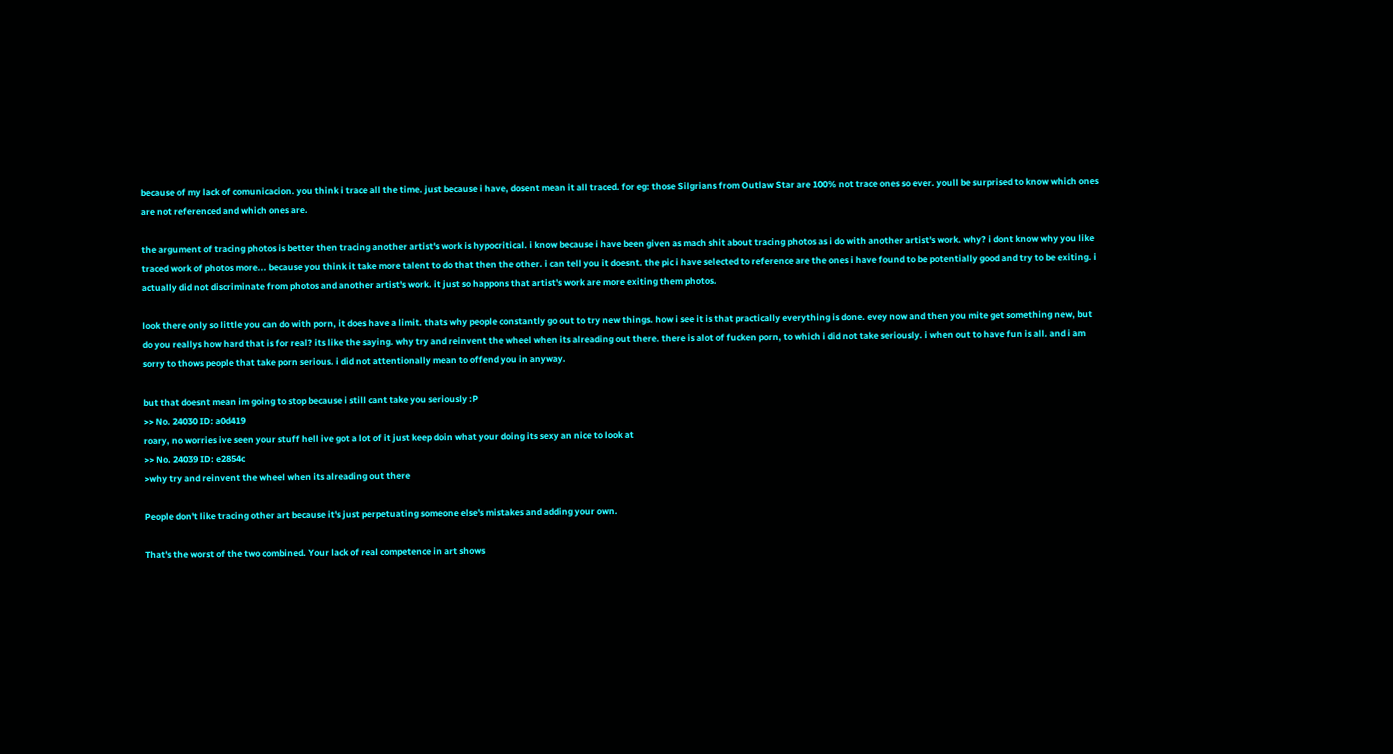because of my lack of comunicacion. you think i trace all the time. just because i have, dosent mean it all traced. for eg: those Silgrians from Outlaw Star are 100% not trace ones so ever. youll be surprised to know which ones are not referenced and which ones are.

the argument of tracing photos is better then tracing another artist's work is hypocritical. i know because i have been given as mach shit about tracing photos as i do with another artist's work. why? i dont know why you like traced work of photos more... because you think it take more talent to do that then the other. i can tell you it doesnt. the pic i have selected to reference are the ones i have found to be potentially good and try to be exiting. i actually did not discriminate from photos and another artist's work. it just so happons that artist's work are more exiting them photos.

look there only so little you can do with porn, it does have a limit. thats why people constantly go out to try new things. how i see it is that practically everything is done. evey now and then you mite get something new, but do you reallys how hard that is for real? its like the saying. why try and reinvent the wheel when its alreading out there. there is alot of fucken porn, to which i did not take seriously. i when out to have fun is all. and i am sorry to thows people that take porn serious. i did not attentionally mean to offend you in anyway.

but that doesnt mean im going to stop because i still cant take you seriously :P
>> No. 24030 ID: a0d419
roary, no worries ive seen your stuff hell ive got a lot of it just keep doin what your doing its sexy an nice to look at
>> No. 24039 ID: e2854c
>why try and reinvent the wheel when its alreading out there

People don't like tracing other art because it's just perpetuating someone else's mistakes and adding your own.

That's the worst of the two combined. Your lack of real competence in art shows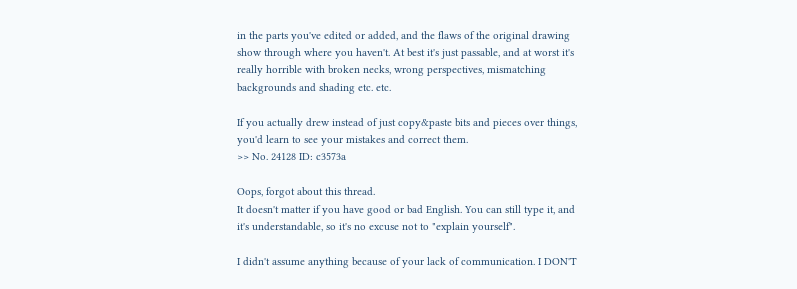in the parts you've edited or added, and the flaws of the original drawing show through where you haven't. At best it's just passable, and at worst it's really horrible with broken necks, wrong perspectives, mismatching backgrounds and shading etc. etc.

If you actually drew instead of just copy&paste bits and pieces over things, you'd learn to see your mistakes and correct them.
>> No. 24128 ID: c3573a

Oops, forgot about this thread.
It doesn't matter if you have good or bad English. You can still type it, and it's understandable, so it's no excuse not to "explain yourself".

I didn't assume anything because of your lack of communication. I DON'T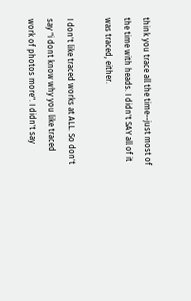think you trace all the time--just most of the time with heads. I didn't SAY all of it was traced, either.

I don't like traced works at ALL. So don't say "i dont know why you like traced work of photos more". I didn't say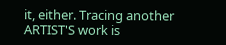it, either. Tracing another ARTIST'S work is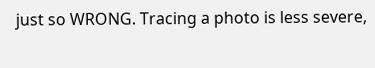just so WRONG. Tracing a photo is less severe,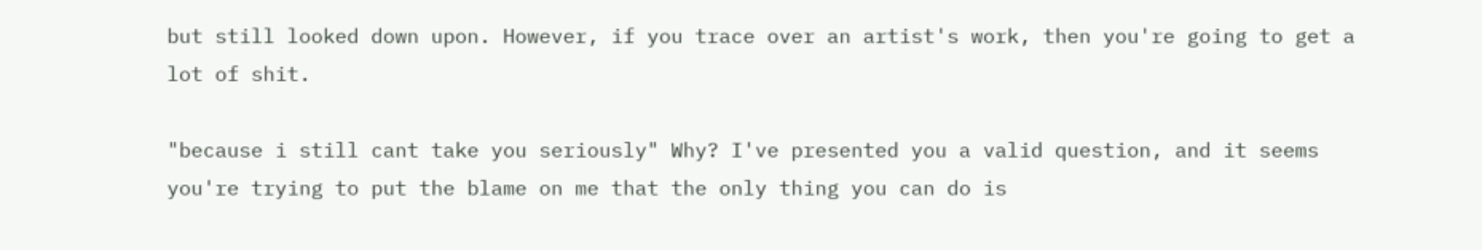but still looked down upon. However, if you trace over an artist's work, then you're going to get a lot of shit.

"because i still cant take you seriously" Why? I've presented you a valid question, and it seems you're trying to put the blame on me that the only thing you can do is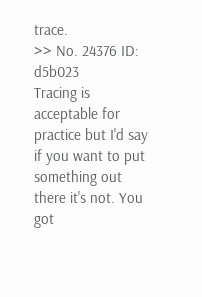trace.
>> No. 24376 ID: d5b023
Tracing is acceptable for practice but I'd say if you want to put something out there it's not. You got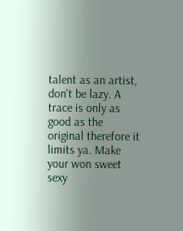talent as an artist, don't be lazy. A trace is only as good as the original therefore it limits ya. Make your won sweet sexy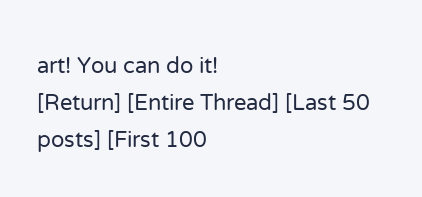art! You can do it!
[Return] [Entire Thread] [Last 50 posts] [First 100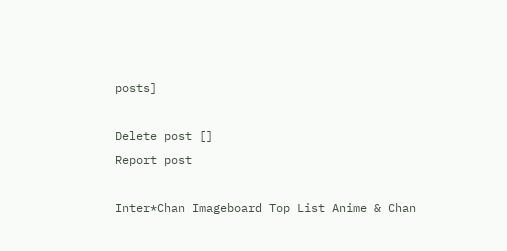posts]

Delete post []
Report post

Inter*Chan Imageboard Top List Anime & Chan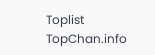Toplist TopChan.info